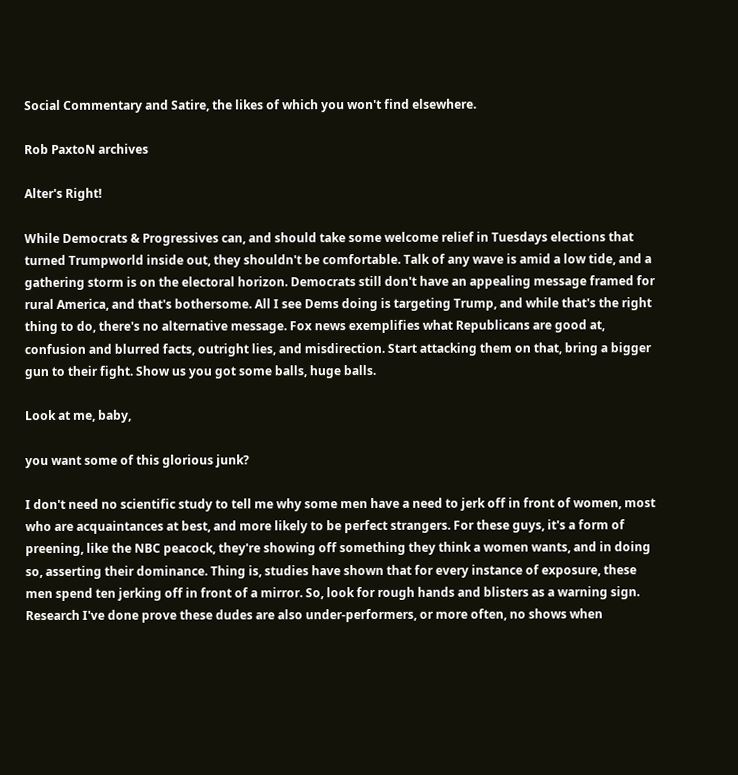Social Commentary and Satire, the likes of which you won't find elsewhere.

Rob PaxtoN archives

Alter's Right!

While Democrats & Progressives can, and should take some welcome relief in Tuesdays elections that turned Trumpworld inside out, they shouldn't be comfortable. Talk of any wave is amid a low tide, and a gathering storm is on the electoral horizon. Democrats still don't have an appealing message framed for rural America, and that's bothersome. All I see Dems doing is targeting Trump, and while that's the right thing to do, there's no alternative message. Fox news exemplifies what Republicans are good at, confusion and blurred facts, outright lies, and misdirection. Start attacking them on that, bring a bigger gun to their fight. Show us you got some balls, huge balls.

Look at me, baby,

you want some of this glorious junk?

I don't need no scientific study to tell me why some men have a need to jerk off in front of women, most who are acquaintances at best, and more likely to be perfect strangers. For these guys, it's a form of preening, like the NBC peacock, they're showing off something they think a women wants, and in doing so, asserting their dominance. Thing is, studies have shown that for every instance of exposure, these men spend ten jerking off in front of a mirror. So, look for rough hands and blisters as a warning sign. Research I've done prove these dudes are also under-performers, or more often, no shows when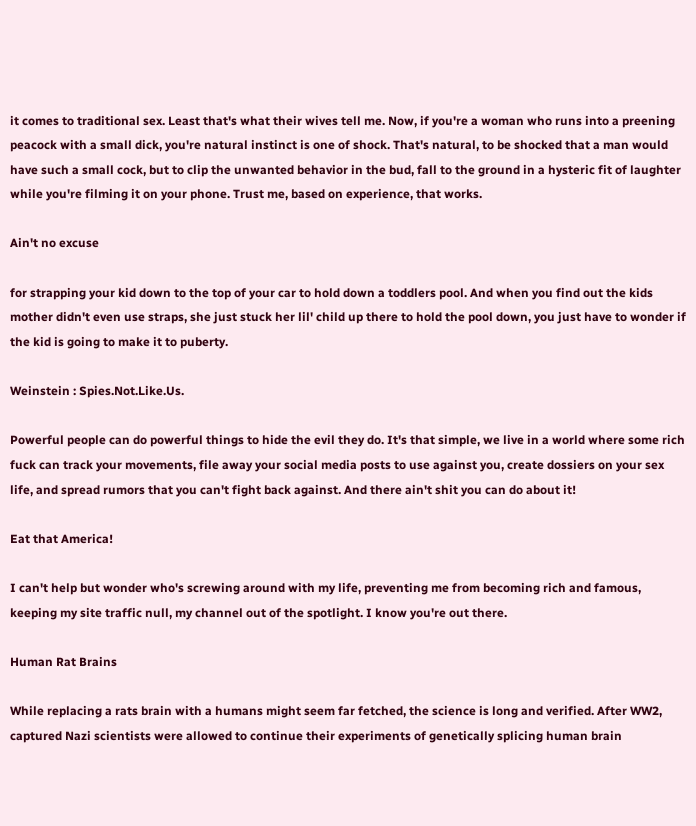it comes to traditional sex. Least that's what their wives tell me. Now, if you're a woman who runs into a preening peacock with a small dick, you're natural instinct is one of shock. That's natural, to be shocked that a man would have such a small cock, but to clip the unwanted behavior in the bud, fall to the ground in a hysteric fit of laughter while you're filming it on your phone. Trust me, based on experience, that works.

Ain't no excuse

for strapping your kid down to the top of your car to hold down a toddlers pool. And when you find out the kids mother didn't even use straps, she just stuck her lil' child up there to hold the pool down, you just have to wonder if the kid is going to make it to puberty.

Weinstein : Spies.Not.Like.Us.

Powerful people can do powerful things to hide the evil they do. It's that simple, we live in a world where some rich fuck can track your movements, file away your social media posts to use against you, create dossiers on your sex life, and spread rumors that you can't fight back against. And there ain't shit you can do about it!

Eat that America!

I can't help but wonder who's screwing around with my life, preventing me from becoming rich and famous, keeping my site traffic null, my channel out of the spotlight. I know you're out there.

Human Rat Brains

While replacing a rats brain with a humans might seem far fetched, the science is long and verified. After WW2, captured Nazi scientists were allowed to continue their experiments of genetically splicing human brain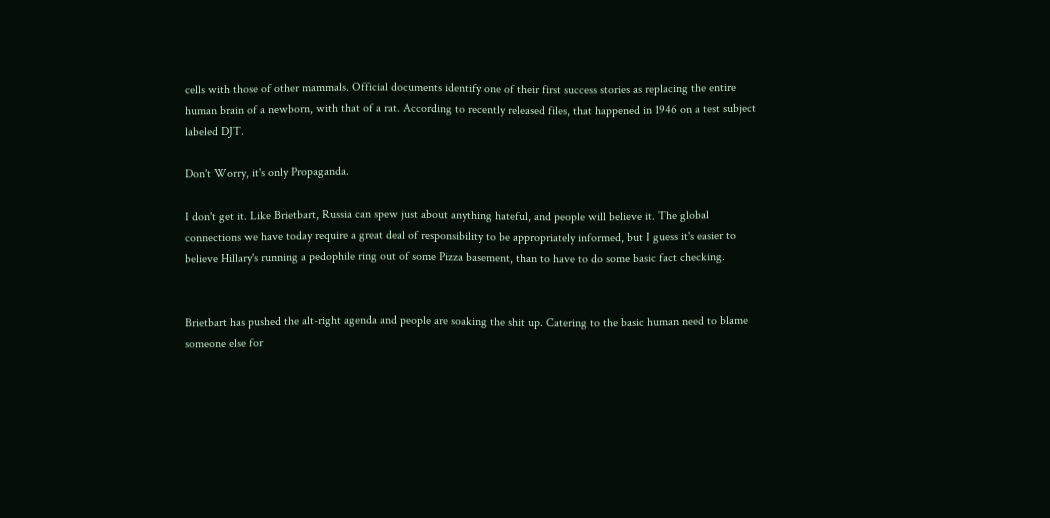cells with those of other mammals. Official documents identify one of their first success stories as replacing the entire human brain of a newborn, with that of a rat. According to recently released files, that happened in 1946 on a test subject labeled DJT.

Don't Worry, it's only Propaganda.

I don't get it. Like Brietbart, Russia can spew just about anything hateful, and people will believe it. The global connections we have today require a great deal of responsibility to be appropriately informed, but I guess it's easier to believe Hillary's running a pedophile ring out of some Pizza basement, than to have to do some basic fact checking.


Brietbart has pushed the alt-right agenda and people are soaking the shit up. Catering to the basic human need to blame someone else for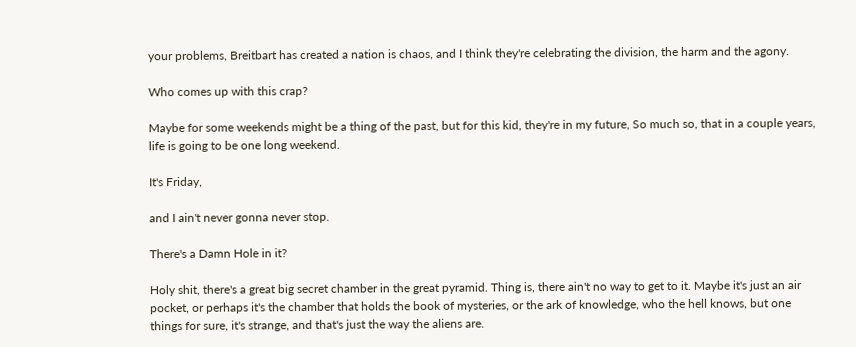your problems, Breitbart has created a nation is chaos, and I think they're celebrating the division, the harm and the agony.

Who comes up with this crap?

Maybe for some weekends might be a thing of the past, but for this kid, they're in my future, So much so, that in a couple years, life is going to be one long weekend.

It's Friday,

and I ain't never gonna never stop.

There's a Damn Hole in it?

Holy shit, there's a great big secret chamber in the great pyramid. Thing is, there ain't no way to get to it. Maybe it's just an air pocket, or perhaps it's the chamber that holds the book of mysteries, or the ark of knowledge, who the hell knows, but one things for sure, it's strange, and that's just the way the aliens are.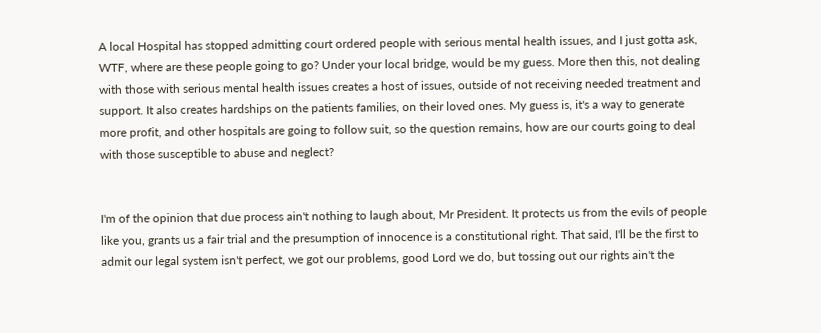A local Hospital has stopped admitting court ordered people with serious mental health issues, and I just gotta ask, WTF, where are these people going to go? Under your local bridge, would be my guess. More then this, not dealing with those with serious mental health issues creates a host of issues, outside of not receiving needed treatment and support. It also creates hardships on the patients families, on their loved ones. My guess is, it's a way to generate more profit, and other hospitals are going to follow suit, so the question remains, how are our courts going to deal with those susceptible to abuse and neglect?


I'm of the opinion that due process ain't nothing to laugh about, Mr President. It protects us from the evils of people like you, grants us a fair trial and the presumption of innocence is a constitutional right. That said, I'll be the first to admit our legal system isn't perfect, we got our problems, good Lord we do, but tossing out our rights ain't the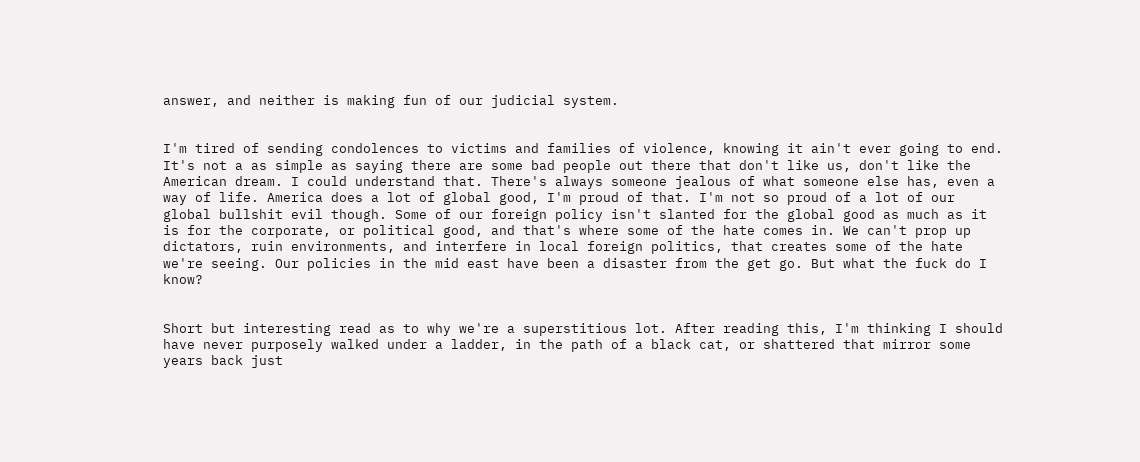answer, and neither is making fun of our judicial system.


I'm tired of sending condolences to victims and families of violence, knowing it ain't ever going to end. It's not a as simple as saying there are some bad people out there that don't like us, don't like the American dream. I could understand that. There's always someone jealous of what someone else has, even a way of life. America does a lot of global good, I'm proud of that. I'm not so proud of a lot of our global bullshit evil though. Some of our foreign policy isn't slanted for the global good as much as it is for the corporate, or political good, and that's where some of the hate comes in. We can't prop up dictators, ruin environments, and interfere in local foreign politics, that creates some of the hate we're seeing. Our policies in the mid east have been a disaster from the get go. But what the fuck do I know?


Short but interesting read as to why we're a superstitious lot. After reading this, I'm thinking I should have never purposely walked under a ladder, in the path of a black cat, or shattered that mirror some years back just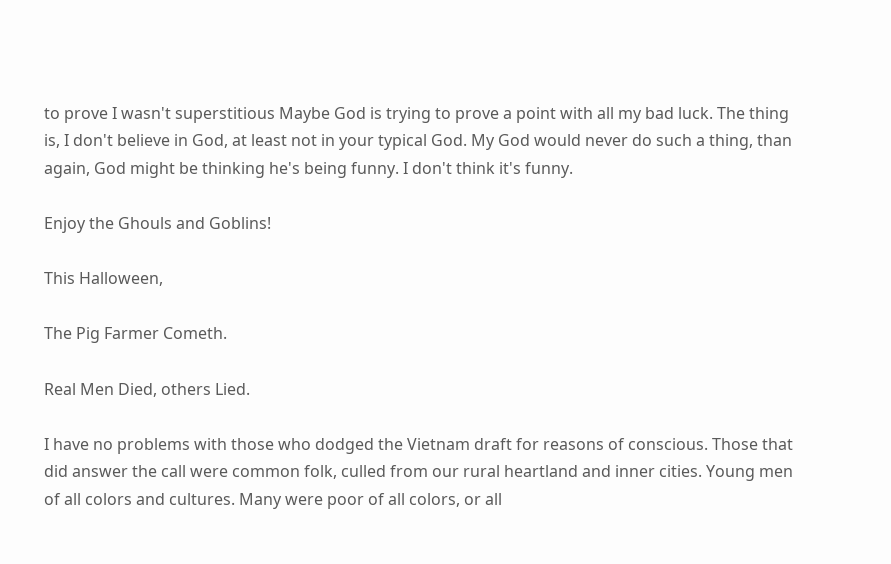to prove I wasn't superstitious Maybe God is trying to prove a point with all my bad luck. The thing is, I don't believe in God, at least not in your typical God. My God would never do such a thing, than again, God might be thinking he's being funny. I don't think it's funny.

Enjoy the Ghouls and Goblins!

This Halloween,

The Pig Farmer Cometh.

Real Men Died, others Lied.

I have no problems with those who dodged the Vietnam draft for reasons of conscious. Those that did answer the call were common folk, culled from our rural heartland and inner cities. Young men of all colors and cultures. Many were poor of all colors, or all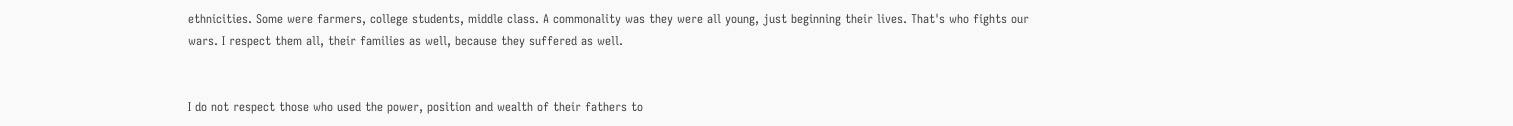ethnicities. Some were farmers, college students, middle class. A commonality was they were all young, just beginning their lives. That's who fights our wars. I respect them all, their families as well, because they suffered as well.


I do not respect those who used the power, position and wealth of their fathers to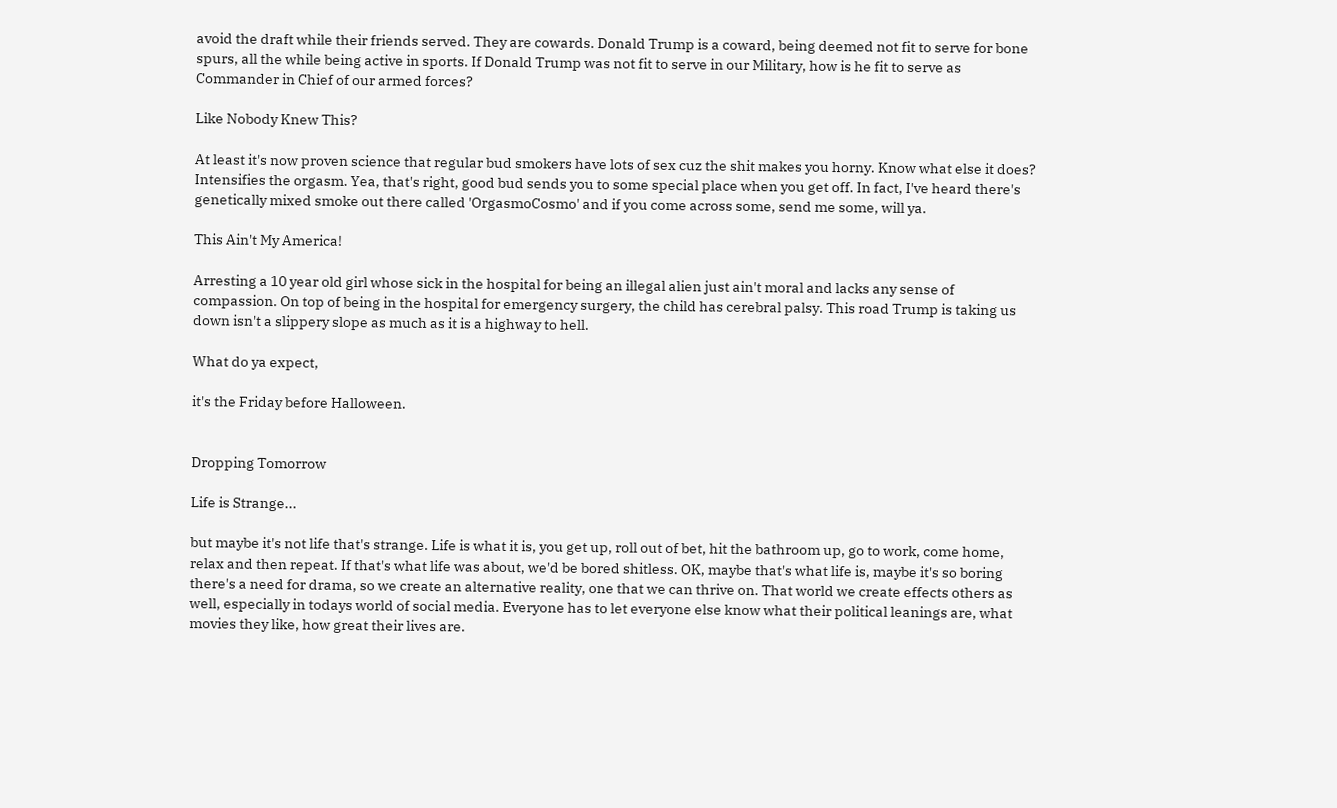avoid the draft while their friends served. They are cowards. Donald Trump is a coward, being deemed not fit to serve for bone spurs, all the while being active in sports. If Donald Trump was not fit to serve in our Military, how is he fit to serve as Commander in Chief of our armed forces?

Like Nobody Knew This?

At least it's now proven science that regular bud smokers have lots of sex cuz the shit makes you horny. Know what else it does? Intensifies the orgasm. Yea, that's right, good bud sends you to some special place when you get off. In fact, I've heard there's genetically mixed smoke out there called 'OrgasmoCosmo' and if you come across some, send me some, will ya.

This Ain't My America!

Arresting a 10 year old girl whose sick in the hospital for being an illegal alien just ain't moral and lacks any sense of compassion. On top of being in the hospital for emergency surgery, the child has cerebral palsy. This road Trump is taking us down isn't a slippery slope as much as it is a highway to hell.

What do ya expect,

it's the Friday before Halloween.


Dropping Tomorrow

Life is Strange...

but maybe it's not life that's strange. Life is what it is, you get up, roll out of bet, hit the bathroom up, go to work, come home, relax and then repeat. If that's what life was about, we'd be bored shitless. OK, maybe that's what life is, maybe it's so boring there's a need for drama, so we create an alternative reality, one that we can thrive on. That world we create effects others as well, especially in todays world of social media. Everyone has to let everyone else know what their political leanings are, what movies they like, how great their lives are.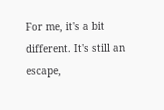For me, it's a bit different. It's still an escape,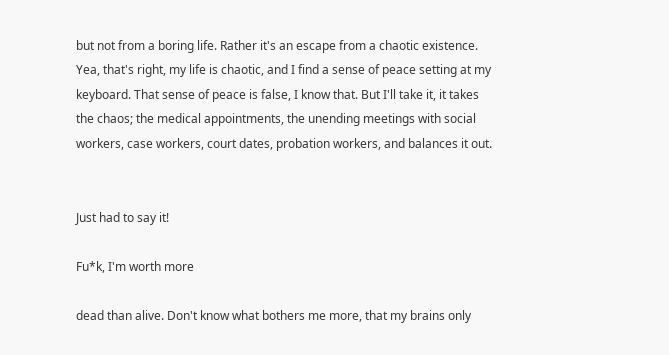but not from a boring life. Rather it's an escape from a chaotic existence. Yea, that's right, my life is chaotic, and I find a sense of peace setting at my keyboard. That sense of peace is false, I know that. But I'll take it, it takes the chaos; the medical appointments, the unending meetings with social workers, case workers, court dates, probation workers, and balances it out.


Just had to say it!

Fu*k, I'm worth more

dead than alive. Don't know what bothers me more, that my brains only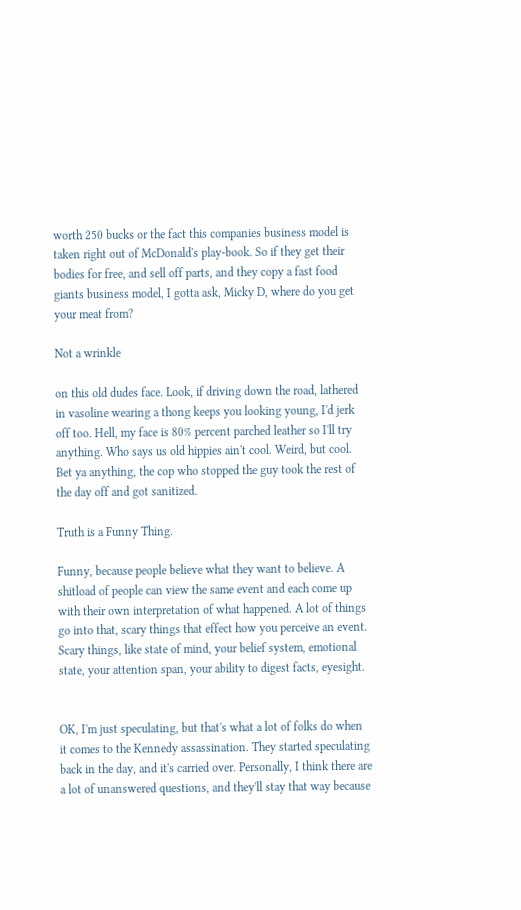worth 250 bucks or the fact this companies business model is taken right out of McDonald's play-book. So if they get their bodies for free, and sell off parts, and they copy a fast food giants business model, I gotta ask, Micky D, where do you get your meat from?

Not a wrinkle

on this old dudes face. Look, if driving down the road, lathered in vasoline wearing a thong keeps you looking young, I'd jerk off too. Hell, my face is 80% percent parched leather so I'll try anything. Who says us old hippies ain't cool. Weird, but cool. Bet ya anything, the cop who stopped the guy took the rest of the day off and got sanitized.

Truth is a Funny Thing.

Funny, because people believe what they want to believe. A shitload of people can view the same event and each come up with their own interpretation of what happened. A lot of things go into that, scary things that effect how you perceive an event. Scary things, like state of mind, your belief system, emotional state, your attention span, your ability to digest facts, eyesight.


OK, I'm just speculating, but that's what a lot of folks do when it comes to the Kennedy assassination. They started speculating back in the day, and it's carried over. Personally, I think there are a lot of unanswered questions, and they'll stay that way because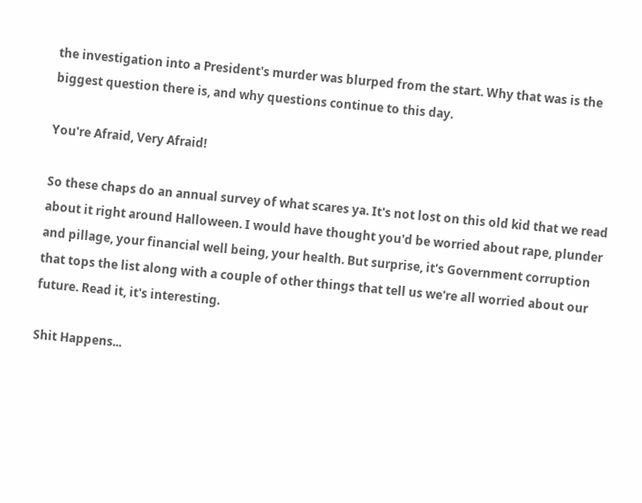the investigation into a President's murder was blurped from the start. Why that was is the biggest question there is, and why questions continue to this day.

You're Afraid, Very Afraid!

So these chaps do an annual survey of what scares ya. It's not lost on this old kid that we read about it right around Halloween. I would have thought you'd be worried about rape, plunder and pillage, your financial well being, your health. But surprise, it's Government corruption that tops the list along with a couple of other things that tell us we're all worried about our future. Read it, it's interesting.

Shit Happens...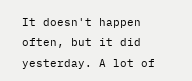It doesn't happen often, but it did yesterday. A lot of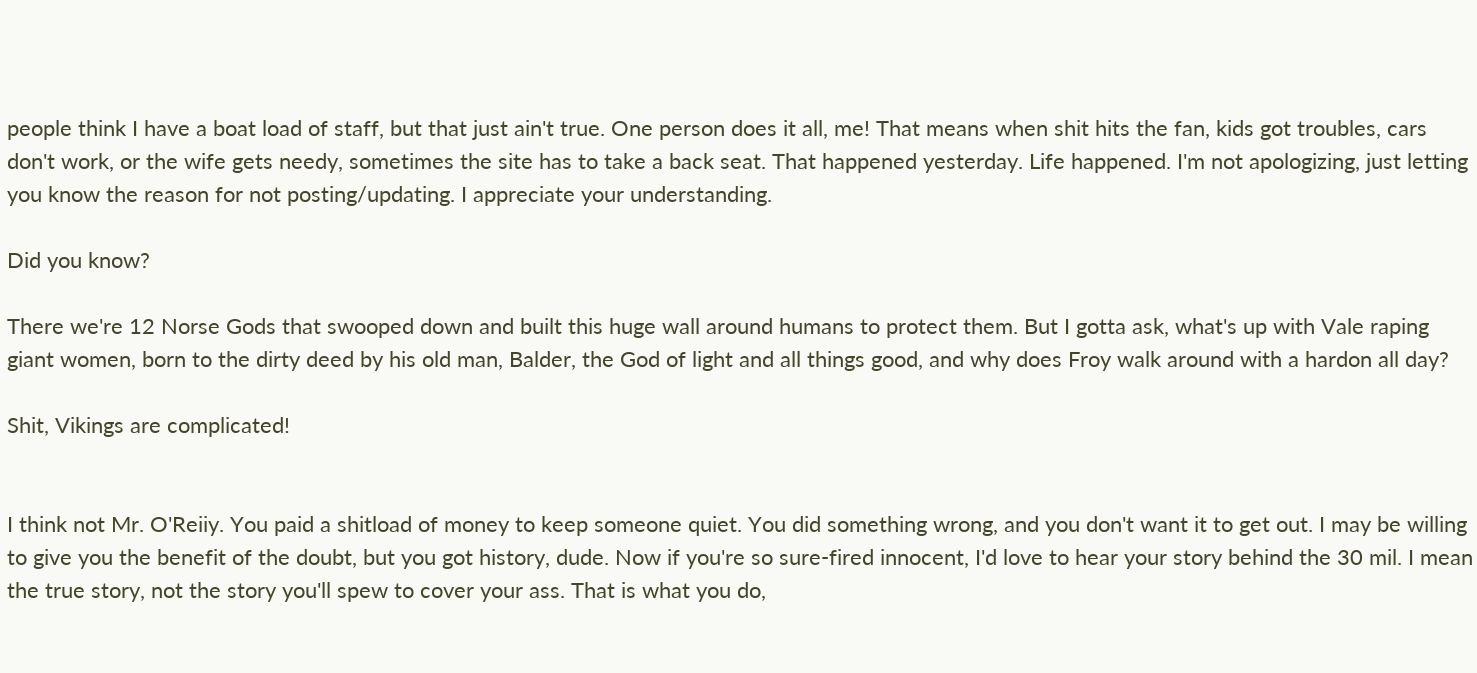people think I have a boat load of staff, but that just ain't true. One person does it all, me! That means when shit hits the fan, kids got troubles, cars don't work, or the wife gets needy, sometimes the site has to take a back seat. That happened yesterday. Life happened. I'm not apologizing, just letting you know the reason for not posting/updating. I appreciate your understanding.

Did you know?

There we're 12 Norse Gods that swooped down and built this huge wall around humans to protect them. But I gotta ask, what's up with Vale raping giant women, born to the dirty deed by his old man, Balder, the God of light and all things good, and why does Froy walk around with a hardon all day?

Shit, Vikings are complicated!


I think not Mr. O'Reiiy. You paid a shitload of money to keep someone quiet. You did something wrong, and you don't want it to get out. I may be willing to give you the benefit of the doubt, but you got history, dude. Now if you're so sure-fired innocent, I'd love to hear your story behind the 30 mil. I mean the true story, not the story you'll spew to cover your ass. That is what you do,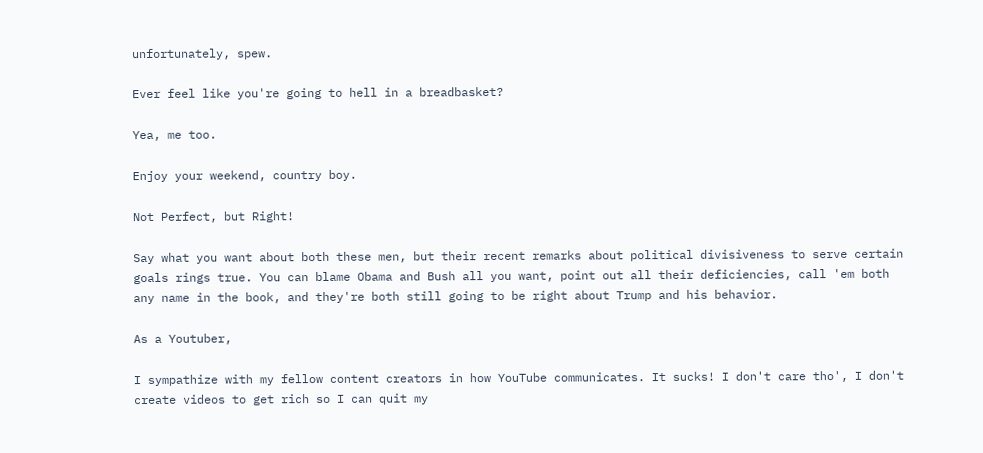unfortunately, spew.

Ever feel like you're going to hell in a breadbasket?

Yea, me too.

Enjoy your weekend, country boy.

Not Perfect, but Right!

Say what you want about both these men, but their recent remarks about political divisiveness to serve certain goals rings true. You can blame Obama and Bush all you want, point out all their deficiencies, call 'em both any name in the book, and they're both still going to be right about Trump and his behavior.

As a Youtuber,

I sympathize with my fellow content creators in how YouTube communicates. It sucks! I don't care tho', I don't create videos to get rich so I can quit my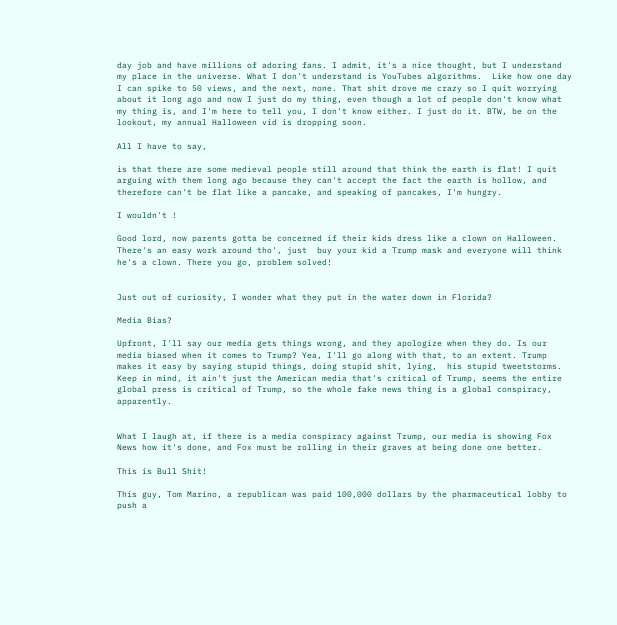day job and have millions of adoring fans. I admit, it's a nice thought, but I understand my place in the universe. What I don't understand is YouTubes algorithms.  Like how one day I can spike to 50 views, and the next, none. That shit drove me crazy so I quit worrying about it long ago and now I just do my thing, even though a lot of people don't know what my thing is, and I'm here to tell you, I don't know either. I just do it. BTW, be on the lookout, my annual Halloween vid is dropping soon.

All I have to say,

is that there are some medieval people still around that think the earth is flat! I quit arguing with them long ago because they can't accept the fact the earth is hollow, and therefore can't be flat like a pancake, and speaking of pancakes, I'm hungry.

I wouldn't !

Good lord, now parents gotta be concerned if their kids dress like a clown on Halloween. There's an easy work around tho', just  buy your kid a Trump mask and everyone will think he's a clown. There you go, problem solved!


Just out of curiosity, I wonder what they put in the water down in Florida?

Media Bias?

Upfront, I'll say our media gets things wrong, and they apologize when they do. Is our media biased when it comes to Trump? Yea, I'll go along with that, to an extent. Trump makes it easy by saying stupid things, doing stupid shit, lying,  his stupid tweetstorms. Keep in mind, it ain't just the American media that's critical of Trump, seems the entire global press is critical of Trump, so the whole fake news thing is a global conspiracy, apparently.


What I laugh at, if there is a media conspiracy against Trump, our media is showing Fox News how it's done, and Fox must be rolling in their graves at being done one better.

This is Bull Shit!

This guy, Tom Marino, a republican was paid 100,000 dollars by the pharmaceutical lobby to push a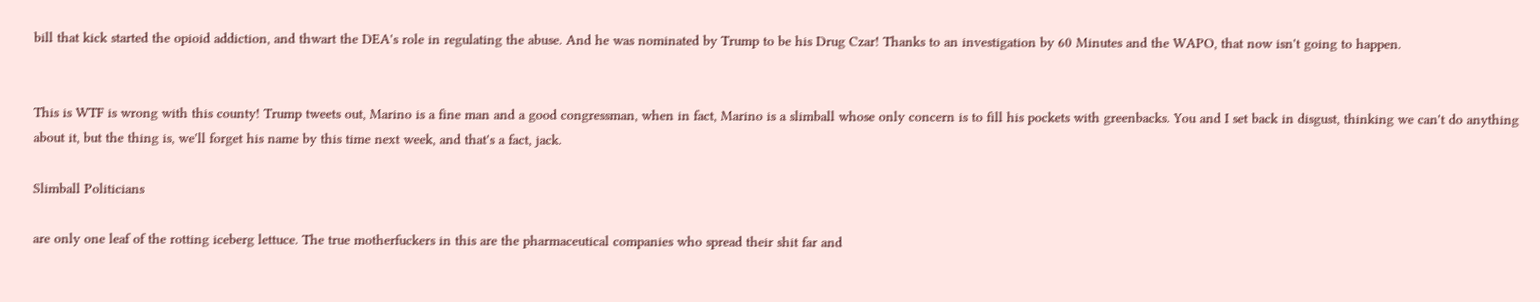bill that kick started the opioid addiction, and thwart the DEA's role in regulating the abuse. And he was nominated by Trump to be his Drug Czar! Thanks to an investigation by 60 Minutes and the WAPO, that now isn't going to happen.


This is WTF is wrong with this county! Trump tweets out, Marino is a fine man and a good congressman, when in fact, Marino is a slimball whose only concern is to fill his pockets with greenbacks. You and I set back in disgust, thinking we can't do anything about it, but the thing is, we'll forget his name by this time next week, and that's a fact, jack.

Slimball Politicians

are only one leaf of the rotting iceberg lettuce. The true motherfuckers in this are the pharmaceutical companies who spread their shit far and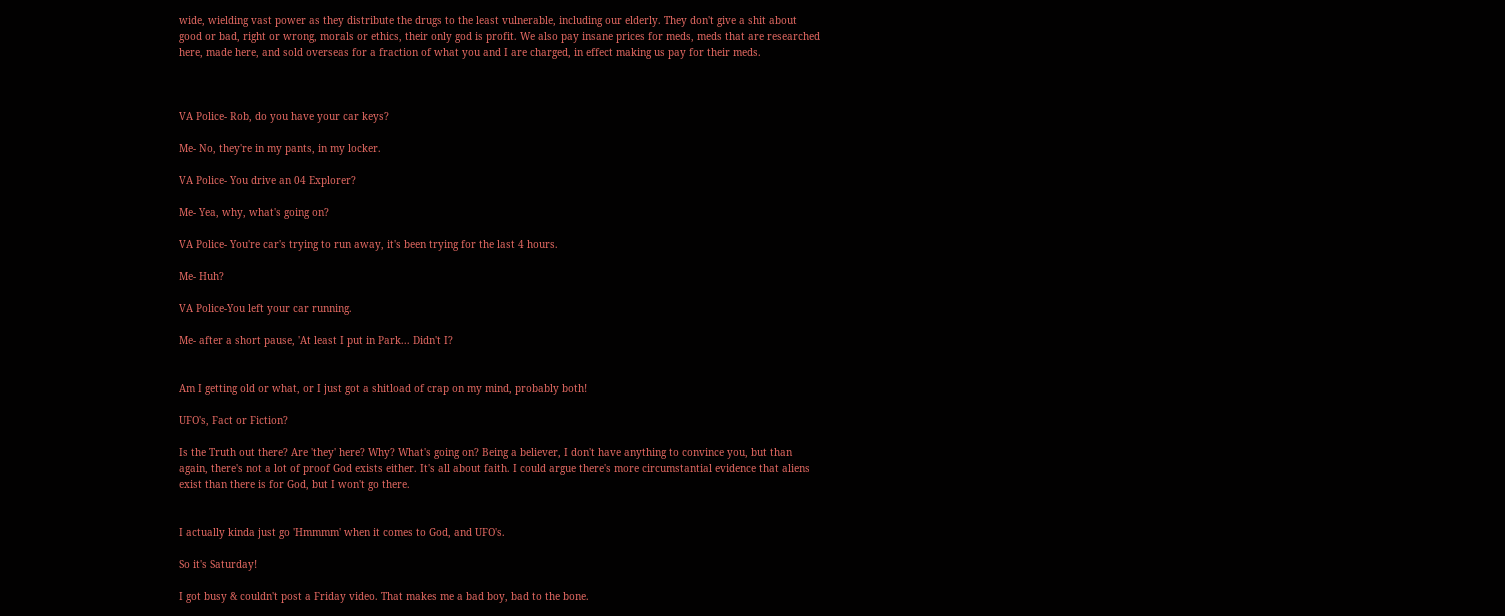wide, wielding vast power as they distribute the drugs to the least vulnerable, including our elderly. They don't give a shit about good or bad, right or wrong, morals or ethics, their only god is profit. We also pay insane prices for meds, meds that are researched here, made here, and sold overseas for a fraction of what you and I are charged, in effect making us pay for their meds.



VA Police- Rob, do you have your car keys?

Me- No, they're in my pants, in my locker.

VA Police- You drive an 04 Explorer?

Me- Yea, why, what's going on?

VA Police- You're car's trying to run away, it's been trying for the last 4 hours.

Me- Huh?

VA Police-You left your car running.

Me- after a short pause, 'At least I put in Park... Didn't I?


Am I getting old or what, or I just got a shitload of crap on my mind, probably both!

UFO's, Fact or Fiction?

Is the Truth out there? Are 'they' here? Why? What's going on? Being a believer, I don't have anything to convince you, but than again, there's not a lot of proof God exists either. It's all about faith. I could argue there's more circumstantial evidence that aliens exist than there is for God, but I won't go there.


I actually kinda just go 'Hmmmm' when it comes to God, and UFO's.

So it's Saturday!

I got busy & couldn't post a Friday video. That makes me a bad boy, bad to the bone.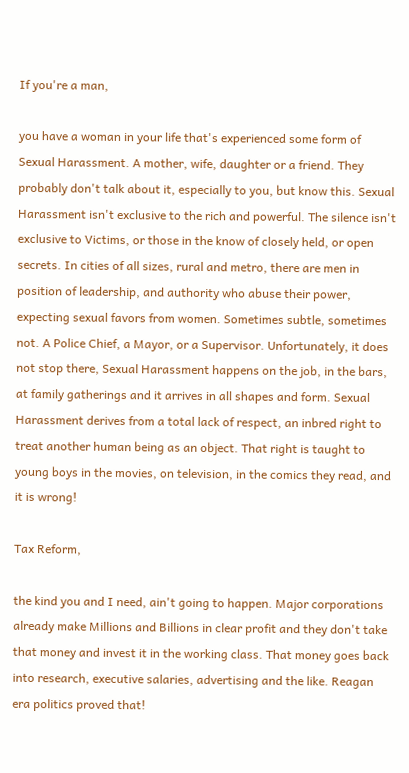If you're a man,

you have a woman in your life that's experienced some form of Sexual Harassment. A mother, wife, daughter or a friend. They probably don't talk about it, especially to you, but know this. Sexual Harassment isn't exclusive to the rich and powerful. The silence isn't exclusive to Victims, or those in the know of closely held, or open secrets. In cities of all sizes, rural and metro, there are men in position of leadership, and authority who abuse their power, expecting sexual favors from women. Sometimes subtle, sometimes not. A Police Chief, a Mayor, or a Supervisor. Unfortunately, it does not stop there, Sexual Harassment happens on the job, in the bars, at family gatherings and it arrives in all shapes and form. Sexual Harassment derives from a total lack of respect, an inbred right to treat another human being as an object. That right is taught to young boys in the movies, on television, in the comics they read, and it is wrong!

Tax Reform,

the kind you and I need, ain't going to happen. Major corporations already make Millions and Billions in clear profit and they don't take that money and invest it in the working class. That money goes back into research, executive salaries, advertising and the like. Reagan era politics proved that!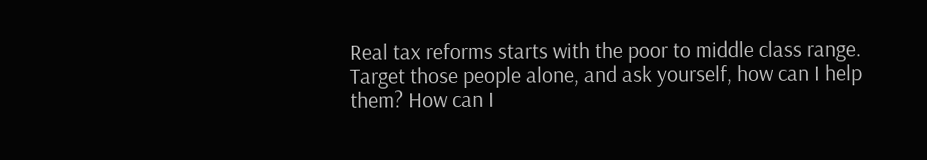Real tax reforms starts with the poor to middle class range. Target those people alone, and ask yourself, how can I help them? How can I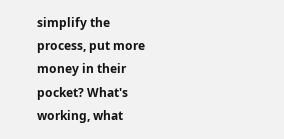simplify the process, put more money in their pocket? What's working, what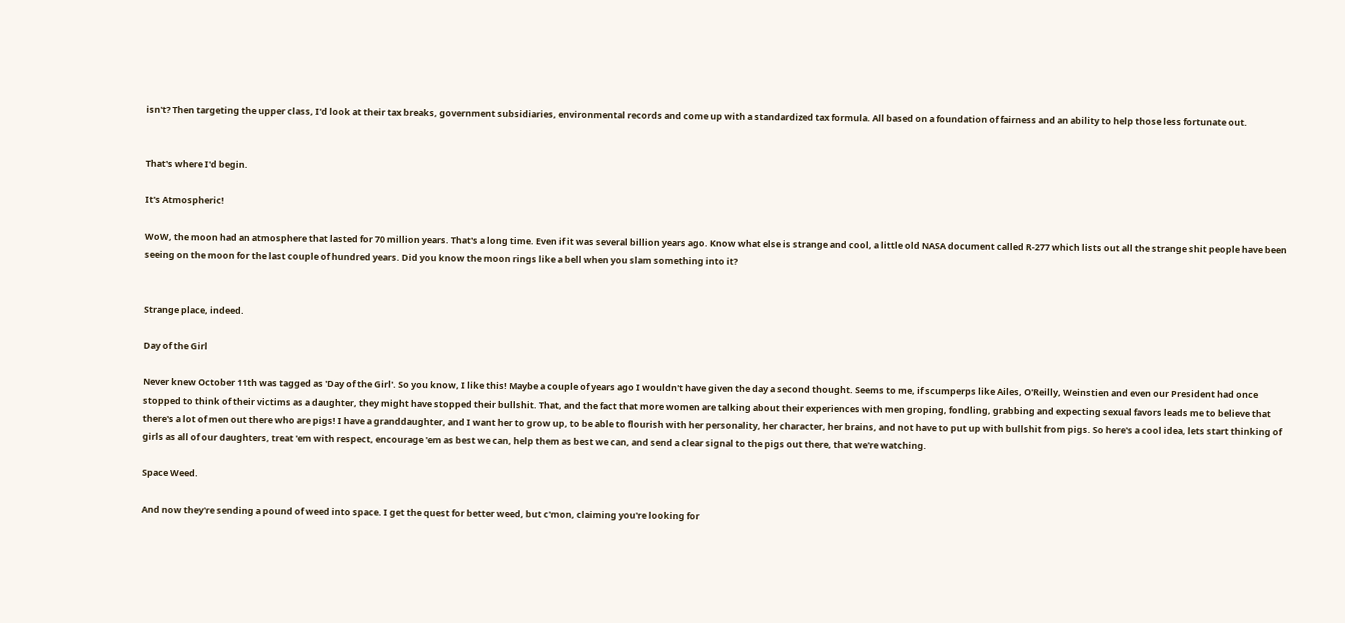isn't? Then targeting the upper class, I'd look at their tax breaks, government subsidiaries, environmental records and come up with a standardized tax formula. All based on a foundation of fairness and an ability to help those less fortunate out.


That's where I'd begin.

It's Atmospheric!

WoW, the moon had an atmosphere that lasted for 70 million years. That's a long time. Even if it was several billion years ago. Know what else is strange and cool, a little old NASA document called R-277 which lists out all the strange shit people have been seeing on the moon for the last couple of hundred years. Did you know the moon rings like a bell when you slam something into it?


Strange place, indeed.

Day of the Girl

Never knew October 11th was tagged as 'Day of the Girl'. So you know, I like this! Maybe a couple of years ago I wouldn't have given the day a second thought. Seems to me, if scumperps like Ailes, O'Reilly, Weinstien and even our President had once stopped to think of their victims as a daughter, they might have stopped their bullshit. That, and the fact that more women are talking about their experiences with men groping, fondling, grabbing and expecting sexual favors leads me to believe that there's a lot of men out there who are pigs! I have a granddaughter, and I want her to grow up, to be able to flourish with her personality, her character, her brains, and not have to put up with bullshit from pigs. So here's a cool idea, lets start thinking of girls as all of our daughters, treat 'em with respect, encourage 'em as best we can, help them as best we can, and send a clear signal to the pigs out there, that we're watching.

Space Weed.

And now they're sending a pound of weed into space. I get the quest for better weed, but c'mon, claiming you're looking for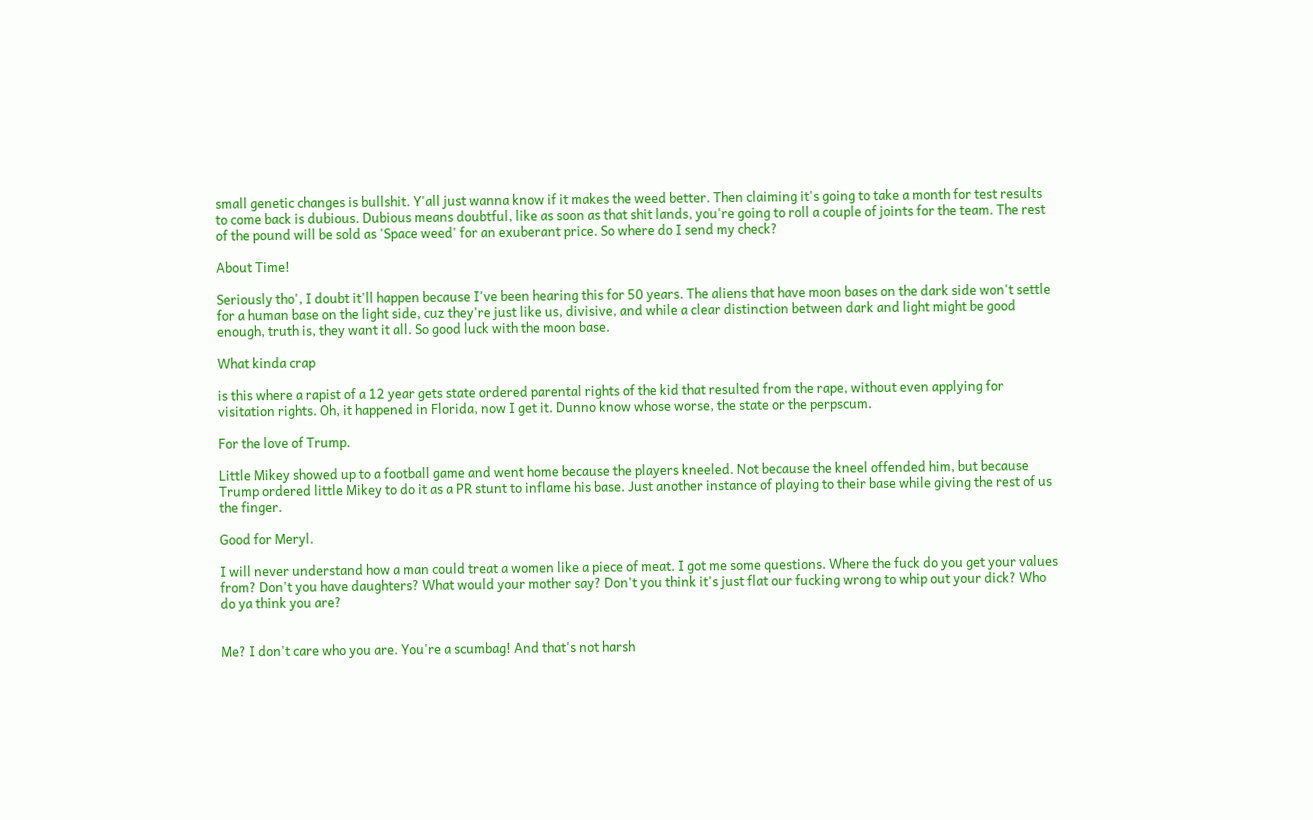small genetic changes is bullshit. Y'all just wanna know if it makes the weed better. Then claiming it's going to take a month for test results to come back is dubious. Dubious means doubtful, like as soon as that shit lands, you're going to roll a couple of joints for the team. The rest of the pound will be sold as 'Space weed' for an exuberant price. So where do I send my check?

About Time!

Seriously tho', I doubt it'll happen because I've been hearing this for 50 years. The aliens that have moon bases on the dark side won't settle for a human base on the light side, cuz they're just like us, divisive, and while a clear distinction between dark and light might be good enough, truth is, they want it all. So good luck with the moon base.

What kinda crap

is this where a rapist of a 12 year gets state ordered parental rights of the kid that resulted from the rape, without even applying for visitation rights. Oh, it happened in Florida, now I get it. Dunno know whose worse, the state or the perpscum.

For the love of Trump.

Little Mikey showed up to a football game and went home because the players kneeled. Not because the kneel offended him, but because Trump ordered little Mikey to do it as a PR stunt to inflame his base. Just another instance of playing to their base while giving the rest of us the finger.

Good for Meryl.

I will never understand how a man could treat a women like a piece of meat. I got me some questions. Where the fuck do you get your values from? Don't you have daughters? What would your mother say? Don't you think it's just flat our fucking wrong to whip out your dick? Who do ya think you are?


Me? I don't care who you are. You're a scumbag! And that's not harsh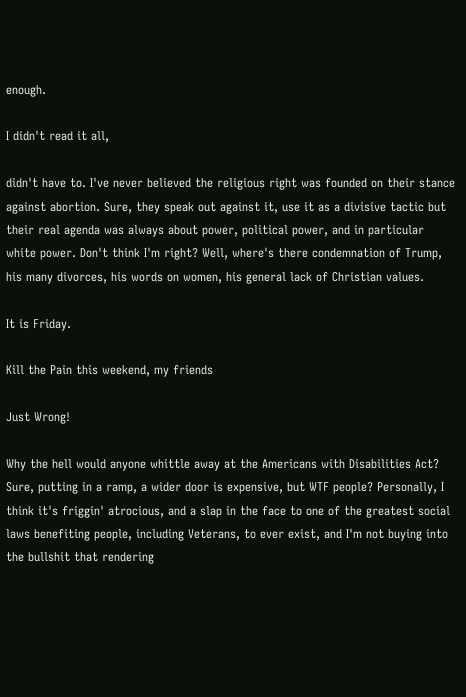enough.

I didn't read it all,

didn't have to. I've never believed the religious right was founded on their stance against abortion. Sure, they speak out against it, use it as a divisive tactic but their real agenda was always about power, political power, and in particular white power. Don't think I'm right? Well, where's there condemnation of Trump, his many divorces, his words on women, his general lack of Christian values.

It is Friday.

Kill the Pain this weekend, my friends

Just Wrong!

Why the hell would anyone whittle away at the Americans with Disabilities Act? Sure, putting in a ramp, a wider door is expensive, but WTF people? Personally, I think it's friggin' atrocious, and a slap in the face to one of the greatest social laws benefiting people, including Veterans, to ever exist, and I'm not buying into the bullshit that rendering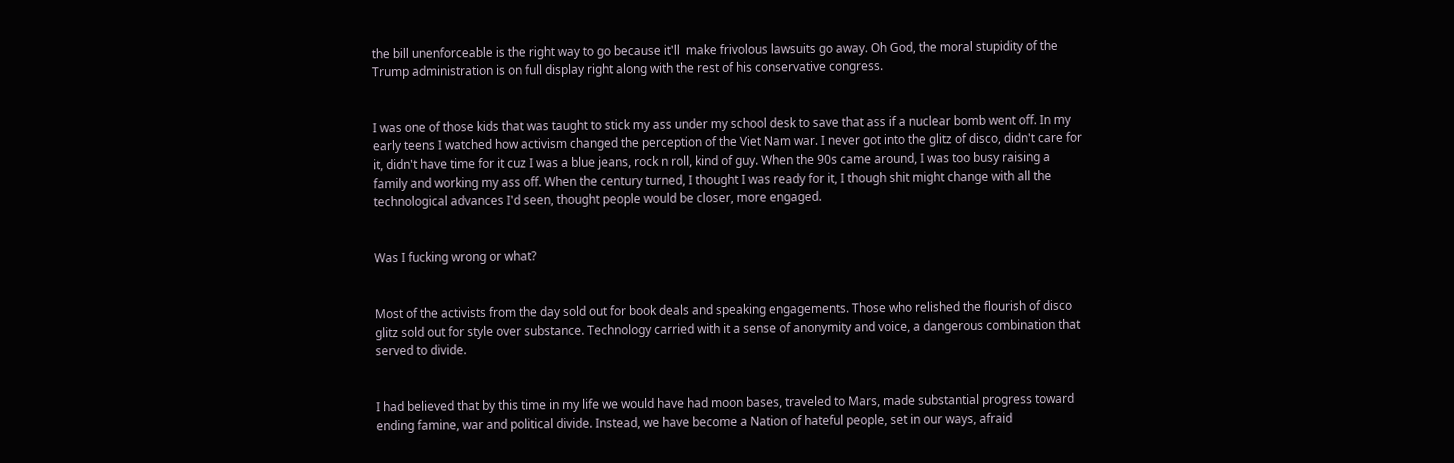the bill unenforceable is the right way to go because it'll  make frivolous lawsuits go away. Oh God, the moral stupidity of the Trump administration is on full display right along with the rest of his conservative congress.


I was one of those kids that was taught to stick my ass under my school desk to save that ass if a nuclear bomb went off. In my early teens I watched how activism changed the perception of the Viet Nam war. I never got into the glitz of disco, didn't care for it, didn't have time for it cuz I was a blue jeans, rock n roll, kind of guy. When the 90s came around, I was too busy raising a family and working my ass off. When the century turned, I thought I was ready for it, I though shit might change with all the technological advances I'd seen, thought people would be closer, more engaged.


Was I fucking wrong or what?


Most of the activists from the day sold out for book deals and speaking engagements. Those who relished the flourish of disco glitz sold out for style over substance. Technology carried with it a sense of anonymity and voice, a dangerous combination that served to divide.


I had believed that by this time in my life we would have had moon bases, traveled to Mars, made substantial progress toward ending famine, war and political divide. Instead, we have become a Nation of hateful people, set in our ways, afraid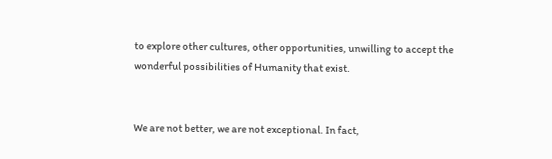to explore other cultures, other opportunities, unwilling to accept the wonderful possibilities of Humanity that exist.


We are not better, we are not exceptional. In fact,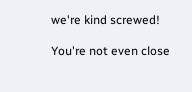we're kind screwed!

You're not even close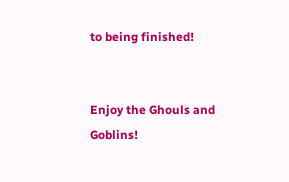to being finished!


Enjoy the Ghouls and Goblins!